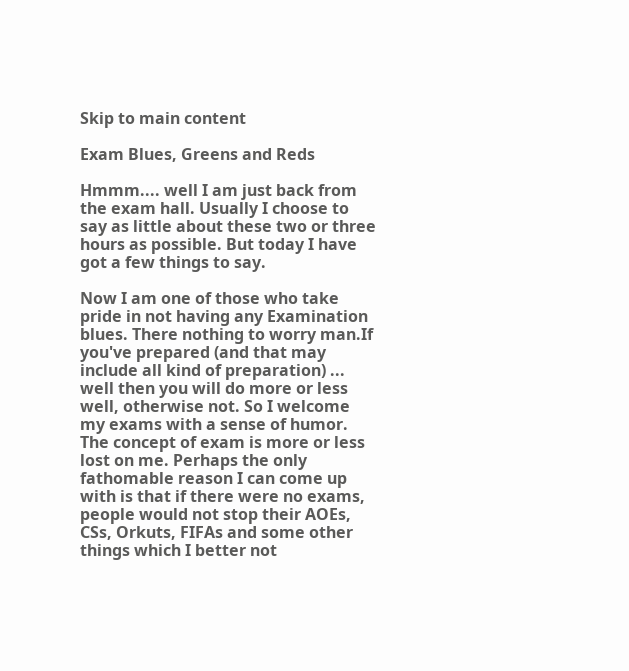Skip to main content

Exam Blues, Greens and Reds

Hmmm.... well I am just back from the exam hall. Usually I choose to say as little about these two or three hours as possible. But today I have got a few things to say.

Now I am one of those who take pride in not having any Examination blues. There nothing to worry man.If you've prepared (and that may include all kind of preparation) ... well then you will do more or less well, otherwise not. So I welcome my exams with a sense of humor. The concept of exam is more or less lost on me. Perhaps the only fathomable reason I can come up with is that if there were no exams, people would not stop their AOEs, CSs, Orkuts, FIFAs and some other things which I better not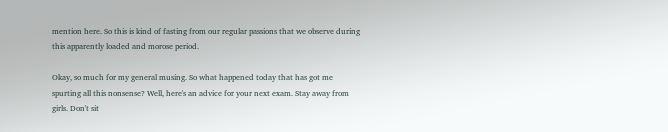mention here. So this is kind of fasting from our regular passions that we observe during this apparently loaded and morose period.

Okay, so much for my general musing. So what happened today that has got me spurting all this nonsense? Well, here's an advice for your next exam. Stay away from girls. Don't sit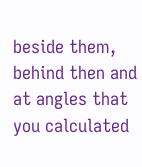beside them, behind then and at angles that you calculated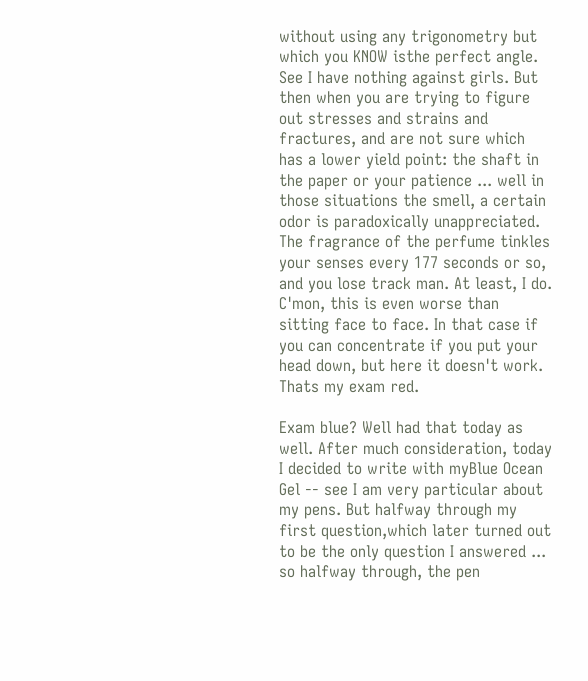without using any trigonometry but which you KNOW isthe perfect angle. See I have nothing against girls. But then when you are trying to figure out stresses and strains and fractures, and are not sure which has a lower yield point: the shaft in the paper or your patience ... well in those situations the smell, a certain odor is paradoxically unappreciated. The fragrance of the perfume tinkles your senses every 177 seconds or so, and you lose track man. At least, I do. C'mon, this is even worse than sitting face to face. In that case if you can concentrate if you put your head down, but here it doesn't work. Thats my exam red.

Exam blue? Well had that today as well. After much consideration, today I decided to write with myBlue Ocean Gel -- see I am very particular about my pens. But halfway through my first question,which later turned out to be the only question I answered ... so halfway through, the pen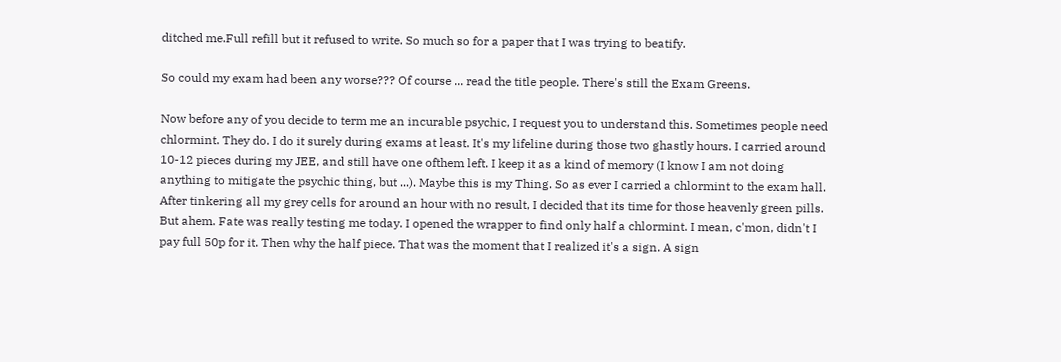ditched me.Full refill but it refused to write. So much so for a paper that I was trying to beatify.

So could my exam had been any worse??? Of course ... read the title people. There's still the Exam Greens.

Now before any of you decide to term me an incurable psychic, I request you to understand this. Sometimes people need chlormint. They do. I do it surely during exams at least. It's my lifeline during those two ghastly hours. I carried around 10-12 pieces during my JEE, and still have one ofthem left. I keep it as a kind of memory (I know I am not doing anything to mitigate the psychic thing, but ...). Maybe this is my Thing. So as ever I carried a chlormint to the exam hall. After tinkering all my grey cells for around an hour with no result, I decided that its time for those heavenly green pills. But ahem. Fate was really testing me today. I opened the wrapper to find only half a chlormint. I mean, c'mon, didn't I pay full 50p for it. Then why the half piece. That was the moment that I realized it's a sign. A sign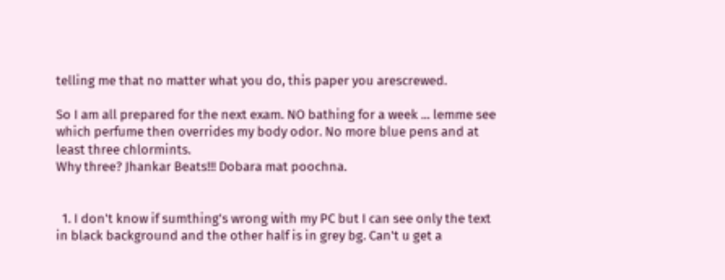telling me that no matter what you do, this paper you arescrewed.

So I am all prepared for the next exam. NO bathing for a week ... lemme see which perfume then overrides my body odor. No more blue pens and at least three chlormints.
Why three? Jhankar Beats!!! Dobara mat poochna.


  1. I don't know if sumthing's wrong with my PC but I can see only the text in black background and the other half is in grey bg. Can't u get a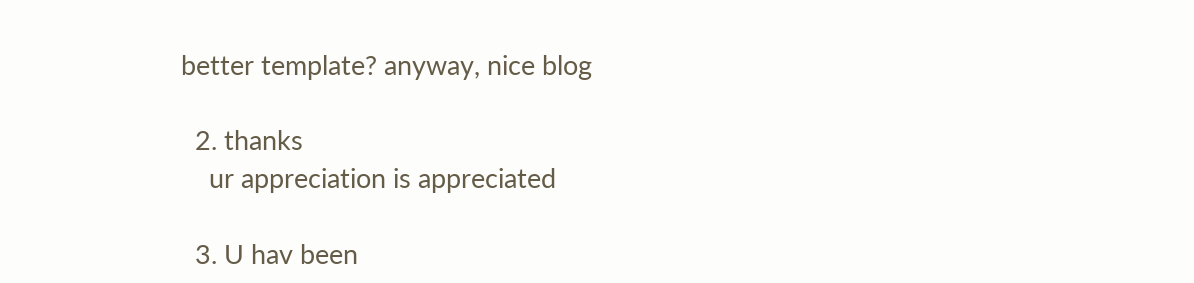better template? anyway, nice blog

  2. thanks
    ur appreciation is appreciated

  3. U hav been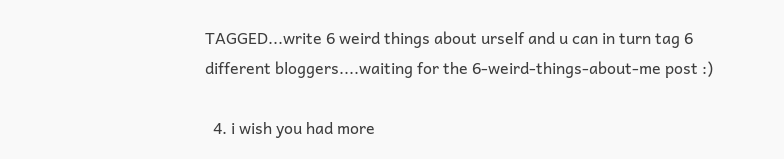TAGGED...write 6 weird things about urself and u can in turn tag 6 different bloggers....waiting for the 6-weird-things-about-me post :)

  4. i wish you had more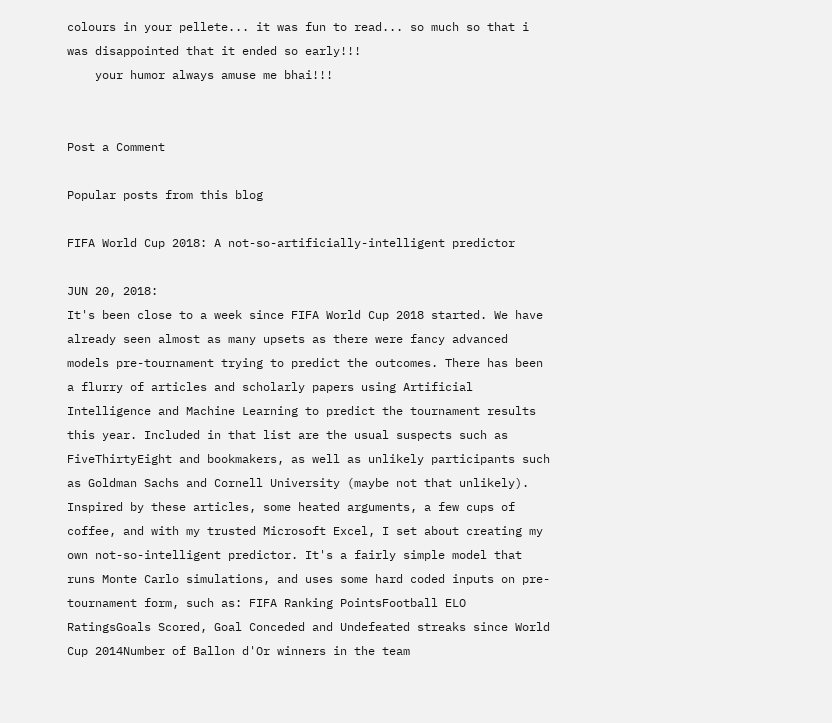colours in your pellete... it was fun to read... so much so that i was disappointed that it ended so early!!!
    your humor always amuse me bhai!!!


Post a Comment

Popular posts from this blog

FIFA World Cup 2018: A not-so-artificially-intelligent predictor

JUN 20, 2018:
It's been close to a week since FIFA World Cup 2018 started. We have already seen almost as many upsets as there were fancy advanced models pre-tournament trying to predict the outcomes. There has been a flurry of articles and scholarly papers using Artificial Intelligence and Machine Learning to predict the tournament results this year. Included in that list are the usual suspects such as FiveThirtyEight and bookmakers, as well as unlikely participants such as Goldman Sachs and Cornell University (maybe not that unlikely).
Inspired by these articles, some heated arguments, a few cups of coffee, and with my trusted Microsoft Excel, I set about creating my own not-so-intelligent predictor. It's a fairly simple model that runs Monte Carlo simulations, and uses some hard coded inputs on pre-tournament form, such as: FIFA Ranking PointsFootball ELO RatingsGoals Scored, Goal Conceded and Undefeated streaks since World Cup 2014Number of Ballon d'Or winners in the team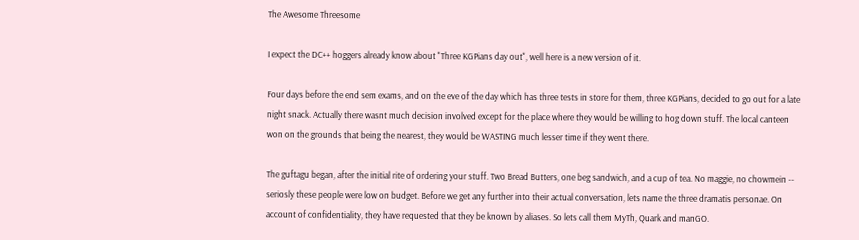The Awesome Threesome

I expect the DC++ hoggers already know about "Three KGPians day out", well here is a new version of it.

Four days before the end sem exams, and on the eve of the day which has three tests in store for them, three KGPians, decided to go out for a late night snack. Actually there wasnt much decision involved except for the place where they would be willing to hog down stuff. The local canteen won on the grounds that being the nearest, they would be WASTING much lesser time if they went there.

The guftagu began, after the initial rite of ordering your stuff. Two Bread Butters, one beg sandwich, and a cup of tea. No maggie, no chowmein -- seriosly these people were low on budget. Before we get any further into their actual conversation, lets name the three dramatis personae. On account of confidentiality, they have requested that they be known by aliases. So lets call them MyTh, Quark and manGO.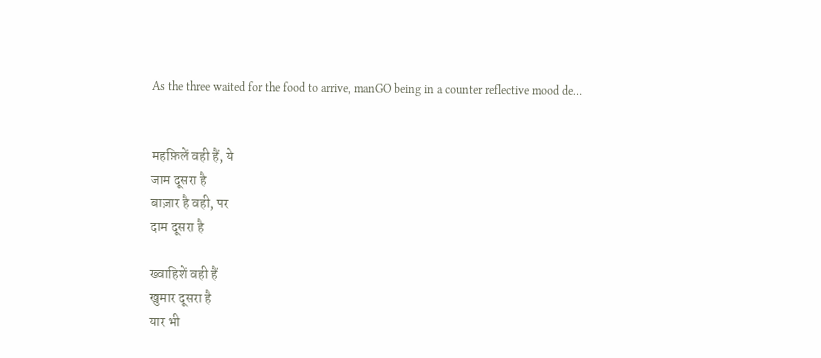As the three waited for the food to arrive, manGO being in a counter reflective mood de…


महफ़िलें वही हैं, ये
जाम दूसरा है
बाज़ार है वही, पर
दाम दूसरा है

ख्वाहिशें वही हैं
खुमार दूसरा है
यार भी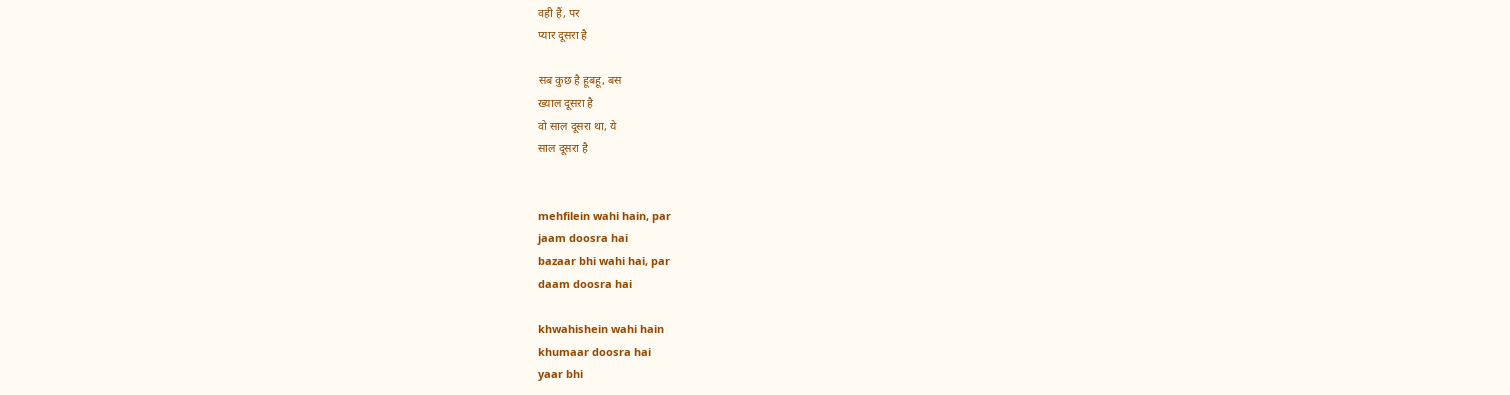वही हैं, पर
प्यार दूसरा है

सब कुछ है हूबहू, बस
ख्याल दूसरा है
वो साल दूसरा था, ये
साल दूसरा है


mehfilein wahi hain, par
jaam doosra hai
bazaar bhi wahi hai, par
daam doosra hai

khwahishein wahi hain
khumaar doosra hai
yaar bhi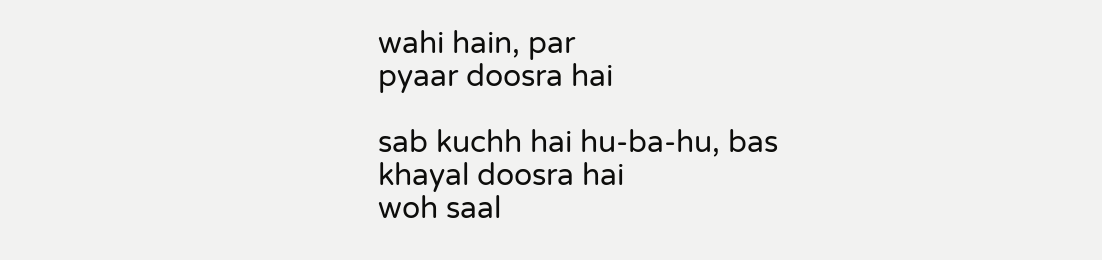wahi hain, par
pyaar doosra hai

sab kuchh hai hu-ba-hu, bas
khayal doosra hai
woh saal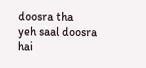doosra tha
yeh saal doosra hai